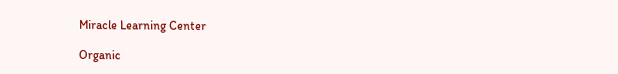Miracle Learning Center

Organic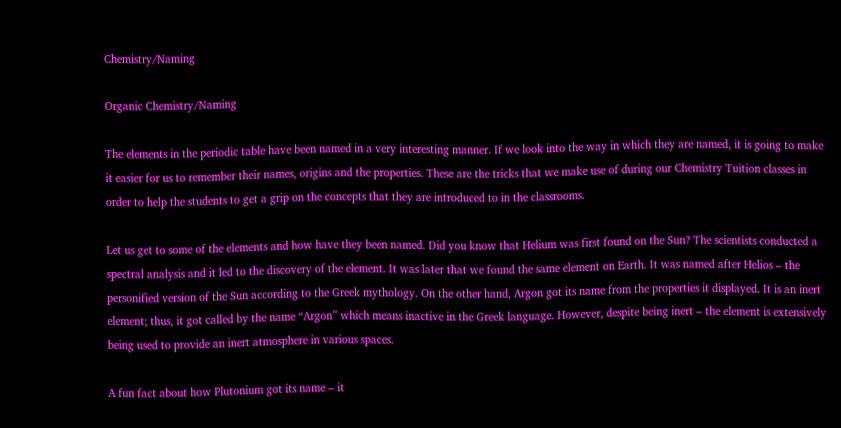Chemistry/Naming

Organic Chemistry/Naming

The elements in the periodic table have been named in a very interesting manner. If we look into the way in which they are named, it is going to make it easier for us to remember their names, origins and the properties. These are the tricks that we make use of during our Chemistry Tuition classes in order to help the students to get a grip on the concepts that they are introduced to in the classrooms.

Let us get to some of the elements and how have they been named. Did you know that Helium was first found on the Sun? The scientists conducted a spectral analysis and it led to the discovery of the element. It was later that we found the same element on Earth. It was named after Helios – the personified version of the Sun according to the Greek mythology. On the other hand, Argon got its name from the properties it displayed. It is an inert element; thus, it got called by the name “Argon” which means inactive in the Greek language. However, despite being inert – the element is extensively being used to provide an inert atmosphere in various spaces.

A fun fact about how Plutonium got its name – it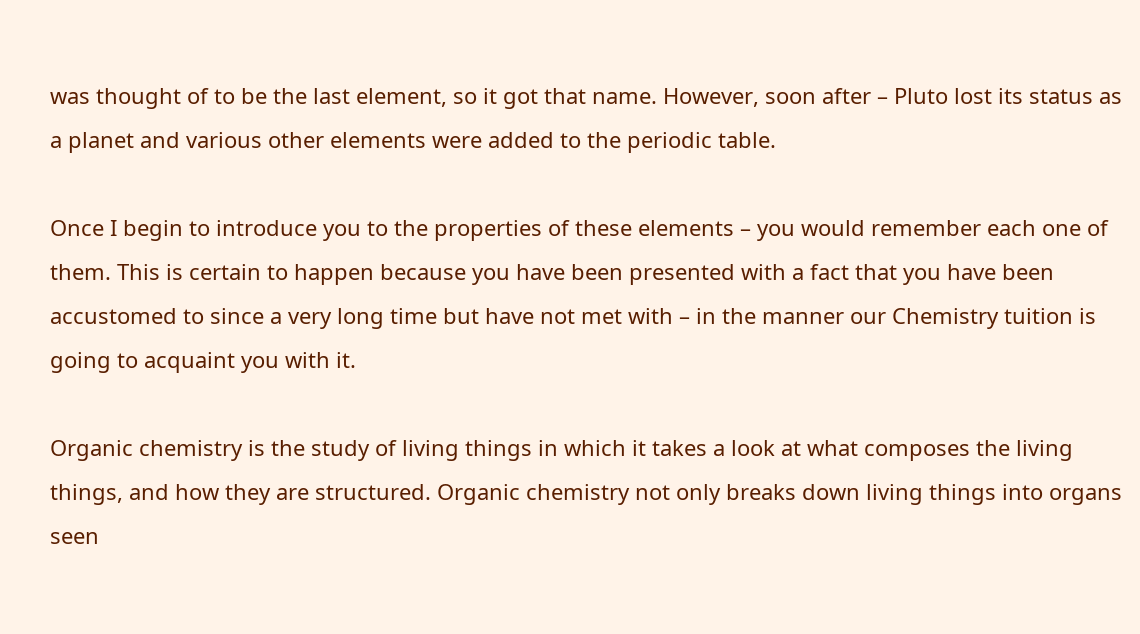was thought of to be the last element, so it got that name. However, soon after – Pluto lost its status as a planet and various other elements were added to the periodic table.

Once I begin to introduce you to the properties of these elements – you would remember each one of them. This is certain to happen because you have been presented with a fact that you have been accustomed to since a very long time but have not met with – in the manner our Chemistry tuition is going to acquaint you with it.

Organic chemistry is the study of living things in which it takes a look at what composes the living things, and how they are structured. Organic chemistry not only breaks down living things into organs seen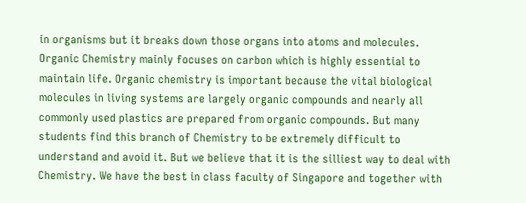in organisms but it breaks down those organs into atoms and molecules. Organic Chemistry mainly focuses on carbon which is highly essential to maintain life. Organic chemistry is important because the vital biological molecules in living systems are largely organic compounds and nearly all commonly used plastics are prepared from organic compounds. But many students find this branch of Chemistry to be extremely difficult to understand and avoid it. But we believe that it is the silliest way to deal with Chemistry. We have the best in class faculty of Singapore and together with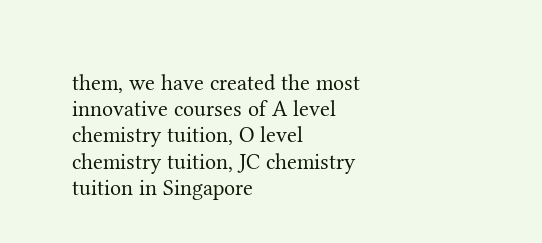them, we have created the most innovative courses of A level chemistry tuition, O level chemistry tuition, JC chemistry tuition in Singapore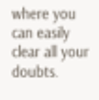where you can easily clear all your doubts.